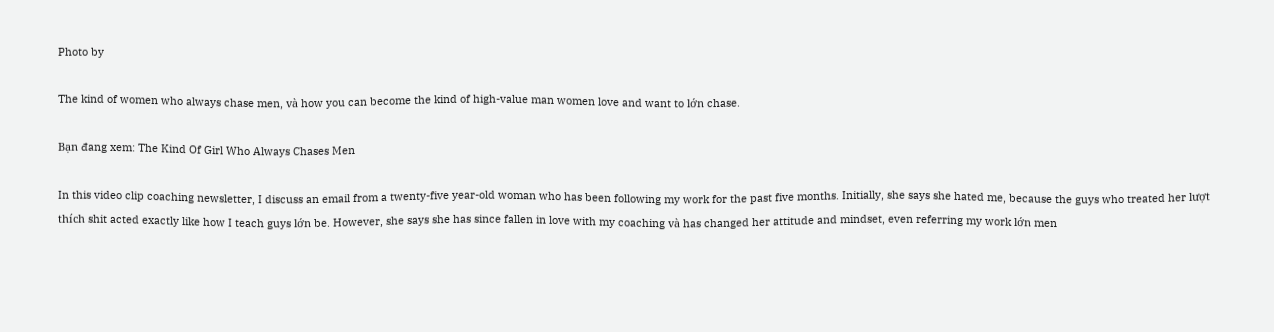Photo by

The kind of women who always chase men, và how you can become the kind of high-value man women love and want to lớn chase.

Bạn đang xem: The Kind Of Girl Who Always Chases Men

In this video clip coaching newsletter, I discuss an email from a twenty-five year-old woman who has been following my work for the past five months. Initially, she says she hated me, because the guys who treated her lượt thích shit acted exactly like how I teach guys lớn be. However, she says she has since fallen in love with my coaching và has changed her attitude and mindset, even referring my work lớn men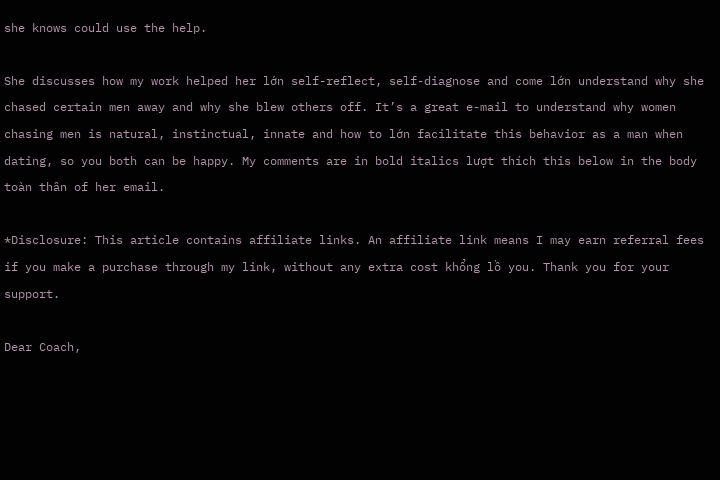she knows could use the help.

She discusses how my work helped her lớn self-reflect, self-diagnose and come lớn understand why she chased certain men away and why she blew others off. It’s a great e-mail to understand why women chasing men is natural, instinctual, innate and how to lớn facilitate this behavior as a man when dating, so you both can be happy. My comments are in bold italics lượt thích this below in the body toàn thân of her email.

*Disclosure: This article contains affiliate links. An affiliate link means I may earn referral fees if you make a purchase through my link, without any extra cost khổng lồ you. Thank you for your support.

Dear Coach,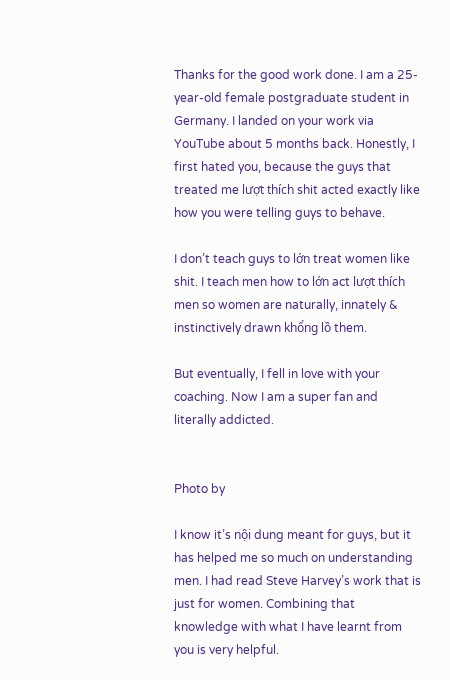Thanks for the good work done. I am a 25-year-old female postgraduate student in Germany. I landed on your work via YouTube about 5 months back. Honestly, I first hated you, because the guys that treated me lượt thích shit acted exactly like how you were telling guys to behave.

I don’t teach guys to lớn treat women like shit. I teach men how to lớn act lượt thích men so women are naturally, innately & instinctively drawn khổng lồ them.

But eventually, I fell in love with your coaching. Now I am a super fan and literally addicted.


Photo by

I know it’s nội dung meant for guys, but it has helped me so much on understanding men. I had read Steve Harvey’s work that is just for women. Combining that knowledge with what I have learnt from you is very helpful.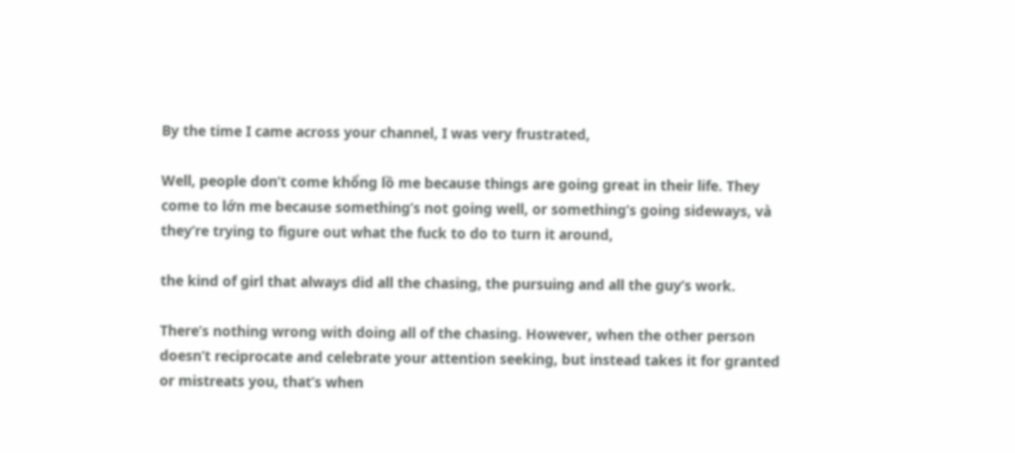By the time I came across your channel, I was very frustrated,

Well, people don’t come khổng lồ me because things are going great in their life. They come to lớn me because something’s not going well, or something’s going sideways, và they’re trying to figure out what the fuck to do to turn it around,

the kind of girl that always did all the chasing, the pursuing and all the guy’s work.

There’s nothing wrong with doing all of the chasing. However, when the other person doesn’t reciprocate and celebrate your attention seeking, but instead takes it for granted or mistreats you, that’s when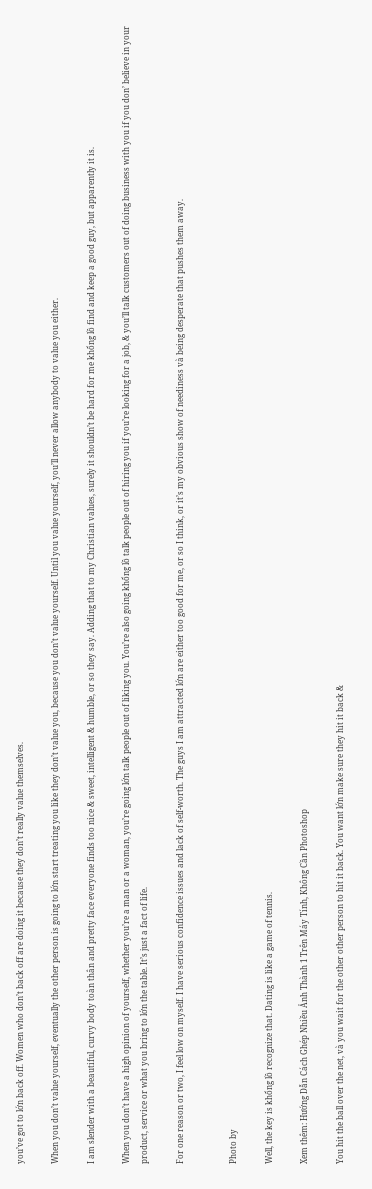you’ve got to lớn back off. Women who don’t back off are doing it because they don’t really value themselves.

When you don’t value yourself, eventually the other person is going to lớn start treating you like they don’t value you, because you don’t value yourself. Until you value yourself, you’ll never allow anybody to value you either.

I am slender with a beautiful, curvy body toàn thân and pretty face everyone finds too nice & sweet, intelligent & humble, or so they say. Adding that to my Christian values, surely it shouldn’t be hard for me khổng lồ find and keep a good guy, but apparently it is.

When you don’t have a high opinion of yourself, whether you’re a man or a woman, you’re going lớn talk people out of liking you. You’re also going khổng lồ talk people out of hiring you if you’re looking for a job, & you’ll talk customers out of doing business with you if you don’ believe in your product, service or what you bring to lớn the table. It’s just a fact of life.

For one reason or two, I feel low on myself. I have serious confidence issues and lack of self-worth. The guys I am attracted lớn are either too good for me, or so I think, or it’s my obvious show of neediness và being desperate that pushes them away.


Photo by

Well, the key is khổng lồ recognize that. Dating is like a game of tennis.

Xem thêm: Hướng Dẫn Cách Ghép Nhiều Ảnh Thành 1 Trên Máy Tính, Không Cần Photoshop

You hit the ball over the net, và you wait for the other other person to hit it back. You want lớn make sure they hit it back &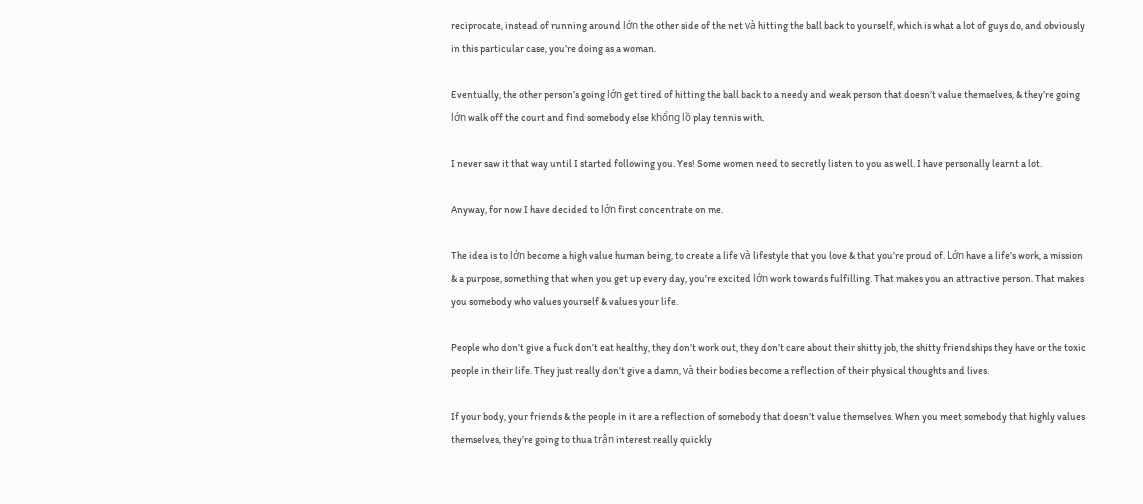reciprocate, instead of running around lớn the other side of the net và hitting the ball back to yourself, which is what a lot of guys do, and obviously in this particular case, you’re doing as a woman.

Eventually, the other person’s going lớn get tired of hitting the ball back to a needy and weak person that doesn’t value themselves, & they’re going lớn walk off the court and find somebody else khổng lồ play tennis with.

I never saw it that way until I started following you. Yes! Some women need to secretly listen to you as well. I have personally learnt a lot.

Anyway, for now I have decided to lớn first concentrate on me.

The idea is to lớn become a high value human being, to create a life và lifestyle that you love & that you’re proud of. Lớn have a life’s work, a mission & a purpose, something that when you get up every day, you’re excited lớn work towards fulfilling. That makes you an attractive person. That makes you somebody who values yourself & values your life.

People who don’t give a fuck don’t eat healthy, they don’t work out, they don’t care about their shitty job, the shitty friendships they have or the toxic people in their life. They just really don’t give a damn, và their bodies become a reflection of their physical thoughts and lives.

If your body, your friends & the people in it are a reflection of somebody that doesn’t value themselves. When you meet somebody that highly values themselves, they’re going to thua trận interest really quickly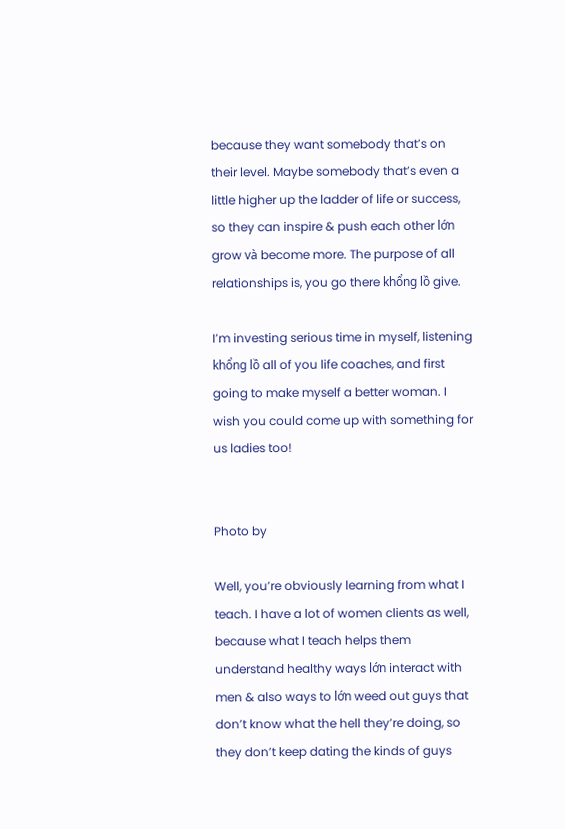because they want somebody that’s on their level. Maybe somebody that’s even a little higher up the ladder of life or success, so they can inspire & push each other lớn grow và become more. The purpose of all relationships is, you go there khổng lồ give.

I’m investing serious time in myself, listening khổng lồ all of you life coaches, and first going to make myself a better woman. I wish you could come up with something for us ladies too!


Photo by

Well, you’re obviously learning from what I teach. I have a lot of women clients as well, because what I teach helps them understand healthy ways lớn interact with men & also ways to lớn weed out guys that don’t know what the hell they’re doing, so they don’t keep dating the kinds of guys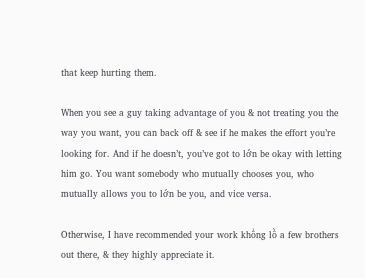that keep hurting them.

When you see a guy taking advantage of you & not treating you the way you want, you can back off & see if he makes the effort you’re looking for. And if he doesn’t, you’ve got to lớn be okay with letting him go. You want somebody who mutually chooses you, who mutually allows you to lớn be you, and vice versa.

Otherwise, I have recommended your work khổng lồ a few brothers out there, & they highly appreciate it.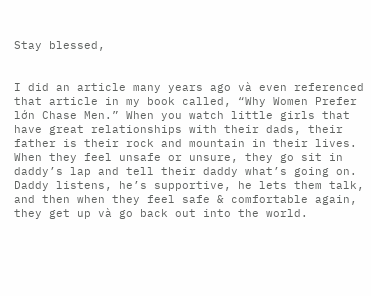Stay blessed,


I did an article many years ago và even referenced that article in my book called, “Why Women Prefer lớn Chase Men.” When you watch little girls that have great relationships with their dads, their father is their rock and mountain in their lives. When they feel unsafe or unsure, they go sit in daddy’s lap and tell their daddy what’s going on. Daddy listens, he’s supportive, he lets them talk, and then when they feel safe & comfortable again, they get up và go back out into the world.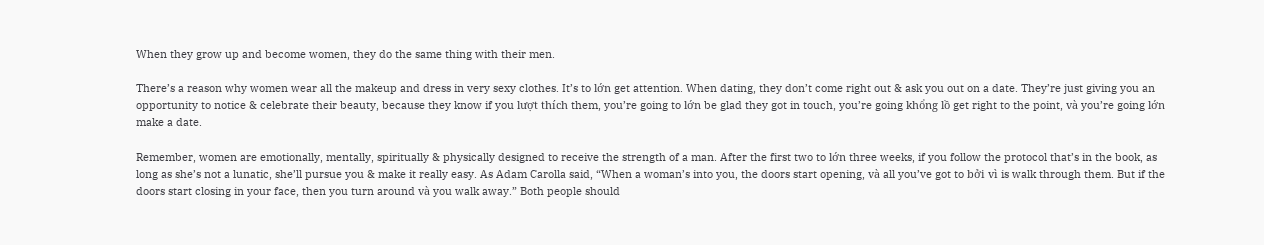When they grow up and become women, they do the same thing with their men.

There’s a reason why women wear all the makeup and dress in very sexy clothes. It’s to lớn get attention. When dating, they don’t come right out & ask you out on a date. They’re just giving you an opportunity to notice & celebrate their beauty, because they know if you lượt thích them, you’re going to lớn be glad they got in touch, you’re going khổng lồ get right to the point, và you’re going lớn make a date.

Remember, women are emotionally, mentally, spiritually & physically designed to receive the strength of a man. After the first two to lớn three weeks, if you follow the protocol that’s in the book, as long as she’s not a lunatic, she’ll pursue you & make it really easy. As Adam Carolla said, “When a woman’s into you, the doors start opening, và all you’ve got to bởi vì is walk through them. But if the doors start closing in your face, then you turn around và you walk away.” Both people should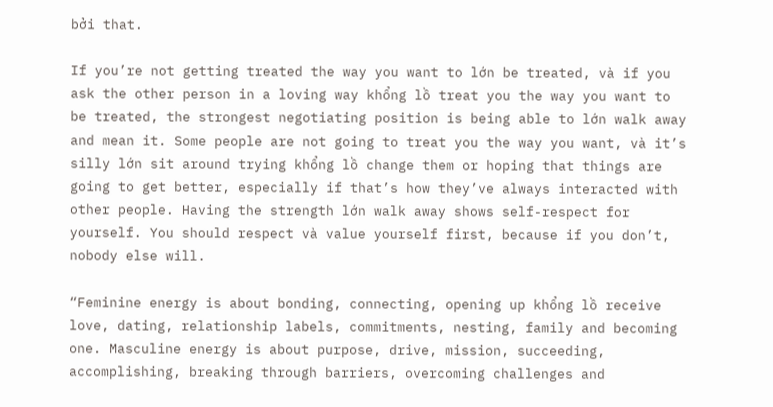bởi that.

If you’re not getting treated the way you want to lớn be treated, và if you ask the other person in a loving way khổng lồ treat you the way you want to be treated, the strongest negotiating position is being able to lớn walk away and mean it. Some people are not going to treat you the way you want, và it’s silly lớn sit around trying khổng lồ change them or hoping that things are going to get better, especially if that’s how they’ve always interacted with other people. Having the strength lớn walk away shows self-respect for yourself. You should respect và value yourself first, because if you don’t, nobody else will.

“Feminine energy is about bonding, connecting, opening up khổng lồ receive love, dating, relationship labels, commitments, nesting, family and becoming one. Masculine energy is about purpose, drive, mission, succeeding, accomplishing, breaking through barriers, overcoming challenges and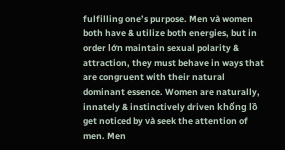fulfilling one’s purpose. Men và women both have & utilize both energies, but in order lớn maintain sexual polarity & attraction, they must behave in ways that are congruent with their natural dominant essence. Women are naturally, innately & instinctively driven khổng lồ get noticed by và seek the attention of men. Men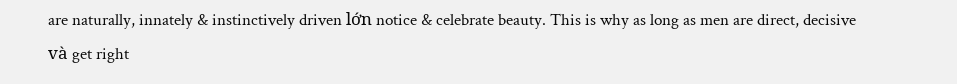are naturally, innately & instinctively driven lớn notice & celebrate beauty. This is why as long as men are direct, decisive và get right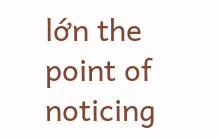lớn the point of noticing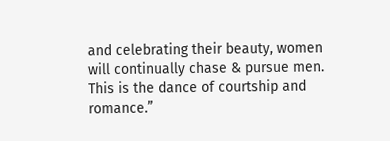and celebrating their beauty, women will continually chase & pursue men. This is the dance of courtship and romance.”